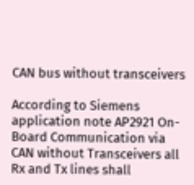CAN bus without transceivers

According to Siemens application note AP2921 On-Board Communication via CAN without Transceivers all Rx and Tx lines shall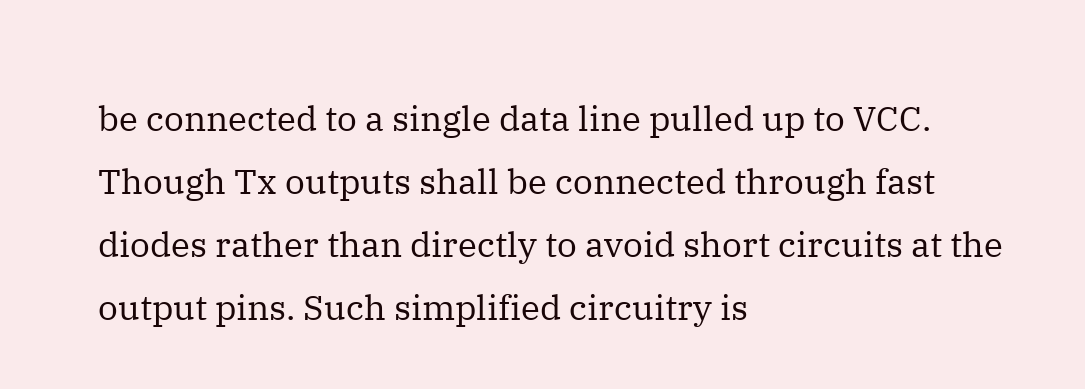be connected to a single data line pulled up to VCC. Though Tx outputs shall be connected through fast diodes rather than directly to avoid short circuits at the output pins. Such simplified circuitry is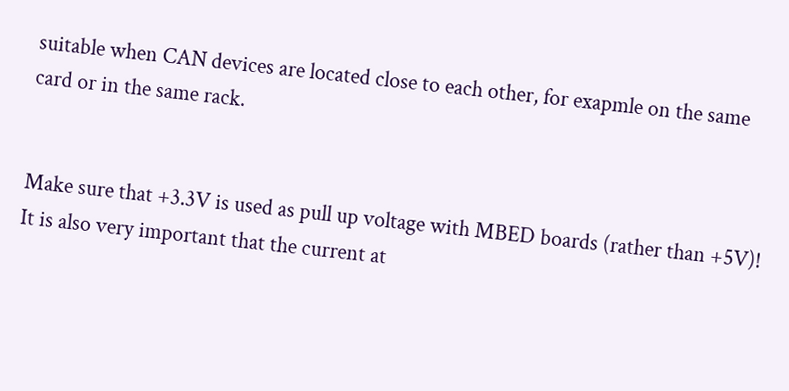suitable when CAN devices are located close to each other, for exapmle on the same card or in the same rack.


Make sure that +3.3V is used as pull up voltage with MBED boards (rather than +5V)!
It is also very important that the current at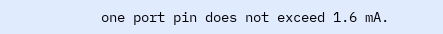one port pin does not exceed 1.6 mA.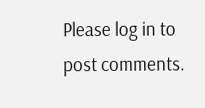Please log in to post comments.